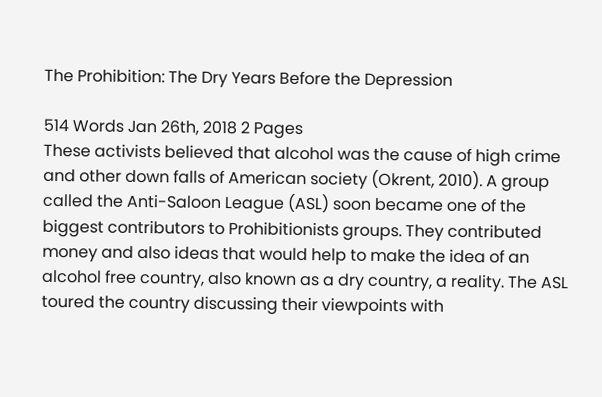The Prohibition: The Dry Years Before the Depression

514 Words Jan 26th, 2018 2 Pages
These activists believed that alcohol was the cause of high crime and other down falls of American society (Okrent, 2010). A group called the Anti-Saloon League (ASL) soon became one of the biggest contributors to Prohibitionists groups. They contributed money and also ideas that would help to make the idea of an alcohol free country, also known as a dry country, a reality. The ASL toured the country discussing their viewpoints with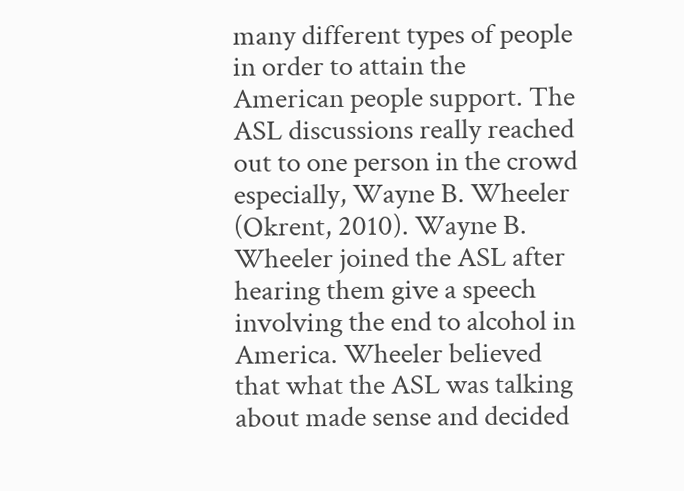many different types of people in order to attain the American people support. The ASL discussions really reached out to one person in the crowd especially, Wayne B. Wheeler (Okrent, 2010). Wayne B. Wheeler joined the ASL after hearing them give a speech involving the end to alcohol in America. Wheeler believed that what the ASL was talking about made sense and decided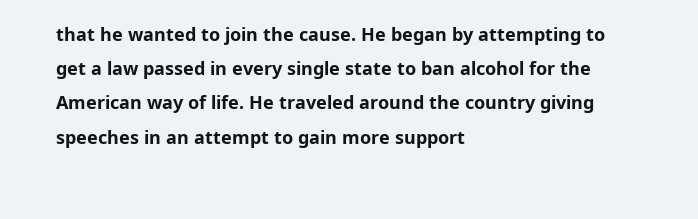that he wanted to join the cause. He began by attempting to get a law passed in every single state to ban alcohol for the American way of life. He traveled around the country giving speeches in an attempt to gain more support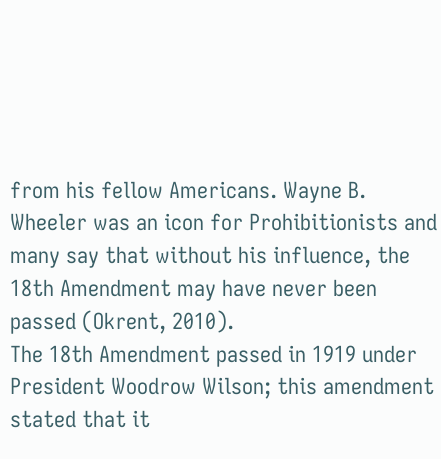from his fellow Americans. Wayne B. Wheeler was an icon for Prohibitionists and many say that without his influence, the 18th Amendment may have never been passed (Okrent, 2010).
The 18th Amendment passed in 1919 under President Woodrow Wilson; this amendment stated that it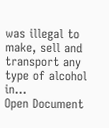was illegal to make, sell and transport any type of alcohol in…
Open Document